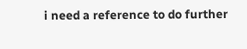i need a reference to do further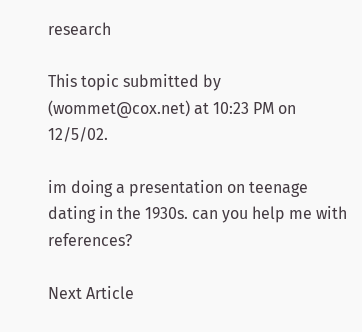research

This topic submitted by (wommet@cox.net) at 10:23 PM on 12/5/02.

im doing a presentation on teenage dating in the 1930s. can you help me with references?

Next Article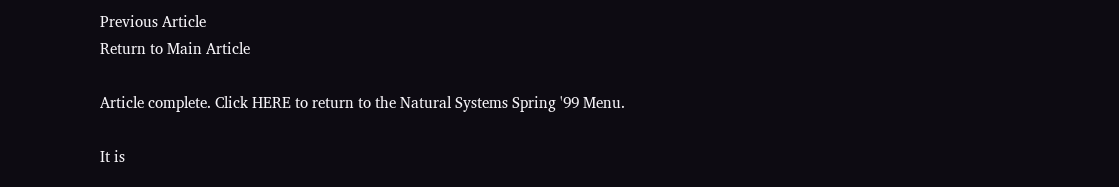Previous Article
Return to Main Article

Article complete. Click HERE to return to the Natural Systems Spring '99 Menu.

It is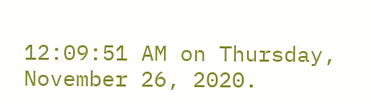12:09:51 AM on Thursday, November 26, 2020.